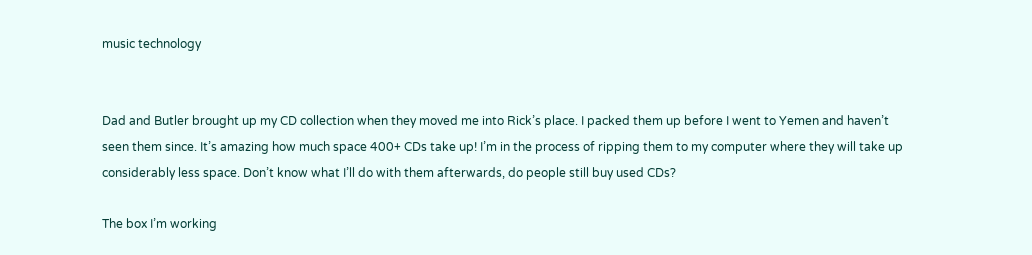music technology


Dad and Butler brought up my CD collection when they moved me into Rick’s place. I packed them up before I went to Yemen and haven’t seen them since. It’s amazing how much space 400+ CDs take up! I’m in the process of ripping them to my computer where they will take up considerably less space. Don’t know what I’ll do with them afterwards, do people still buy used CDs?

The box I’m working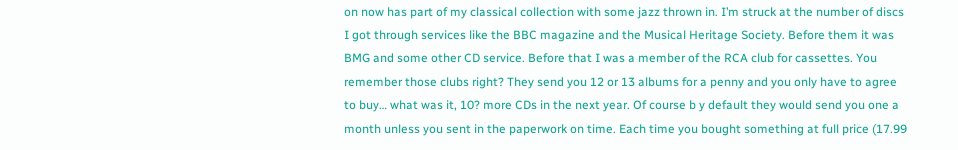on now has part of my classical collection with some jazz thrown in. I’m struck at the number of discs I got through services like the BBC magazine and the Musical Heritage Society. Before them it was BMG and some other CD service. Before that I was a member of the RCA club for cassettes. You remember those clubs right? They send you 12 or 13 albums for a penny and you only have to agree to buy… what was it, 10? more CDs in the next year. Of course b y default they would send you one a month unless you sent in the paperwork on time. Each time you bought something at full price (17.99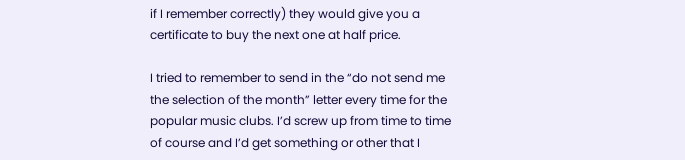if I remember correctly) they would give you a certificate to buy the next one at half price.

I tried to remember to send in the “do not send me the selection of the month” letter every time for the popular music clubs. I’d screw up from time to time of course and I’d get something or other that I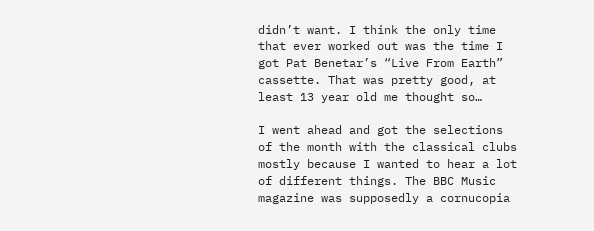didn’t want. I think the only time that ever worked out was the time I got Pat Benetar’s “Live From Earth” cassette. That was pretty good, at least 13 year old me thought so…

I went ahead and got the selections of the month with the classical clubs mostly because I wanted to hear a lot of different things. The BBC Music magazine was supposedly a cornucopia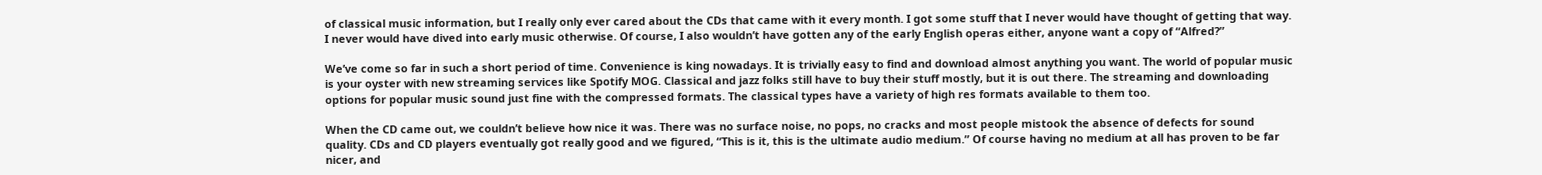of classical music information, but I really only ever cared about the CDs that came with it every month. I got some stuff that I never would have thought of getting that way. I never would have dived into early music otherwise. Of course, I also wouldn’t have gotten any of the early English operas either, anyone want a copy of “Alfred?”

We’ve come so far in such a short period of time. Convenience is king nowadays. It is trivially easy to find and download almost anything you want. The world of popular music is your oyster with new streaming services like Spotify MOG. Classical and jazz folks still have to buy their stuff mostly, but it is out there. The streaming and downloading options for popular music sound just fine with the compressed formats. The classical types have a variety of high res formats available to them too.

When the CD came out, we couldn’t believe how nice it was. There was no surface noise, no pops, no cracks and most people mistook the absence of defects for sound quality. CDs and CD players eventually got really good and we figured, “This is it, this is the ultimate audio medium.” Of course having no medium at all has proven to be far nicer, and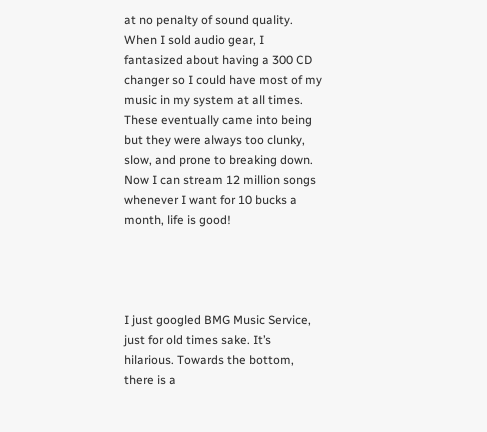at no penalty of sound quality. When I sold audio gear, I fantasized about having a 300 CD changer so I could have most of my music in my system at all times. These eventually came into being but they were always too clunky, slow, and prone to breaking down. Now I can stream 12 million songs whenever I want for 10 bucks a month, life is good!




I just googled BMG Music Service, just for old times sake. It’s hilarious. Towards the bottom, there is a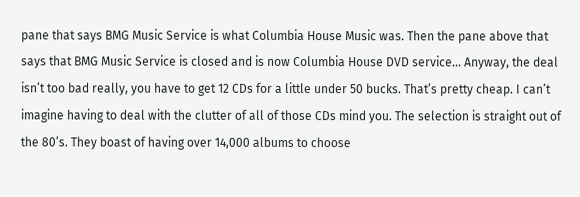pane that says BMG Music Service is what Columbia House Music was. Then the pane above that says that BMG Music Service is closed and is now Columbia House DVD service… Anyway, the deal isn’t too bad really, you have to get 12 CDs for a little under 50 bucks. That’s pretty cheap. I can’t imagine having to deal with the clutter of all of those CDs mind you. The selection is straight out of the 80’s. They boast of having over 14,000 albums to choose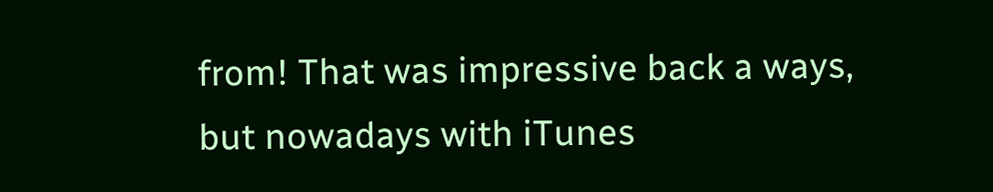from! That was impressive back a ways, but nowadays with iTunes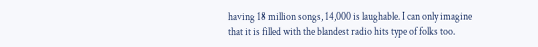having 18 million songs, 14,000 is laughable. I can only imagine that it is filled with the blandest radio hits type of folks too.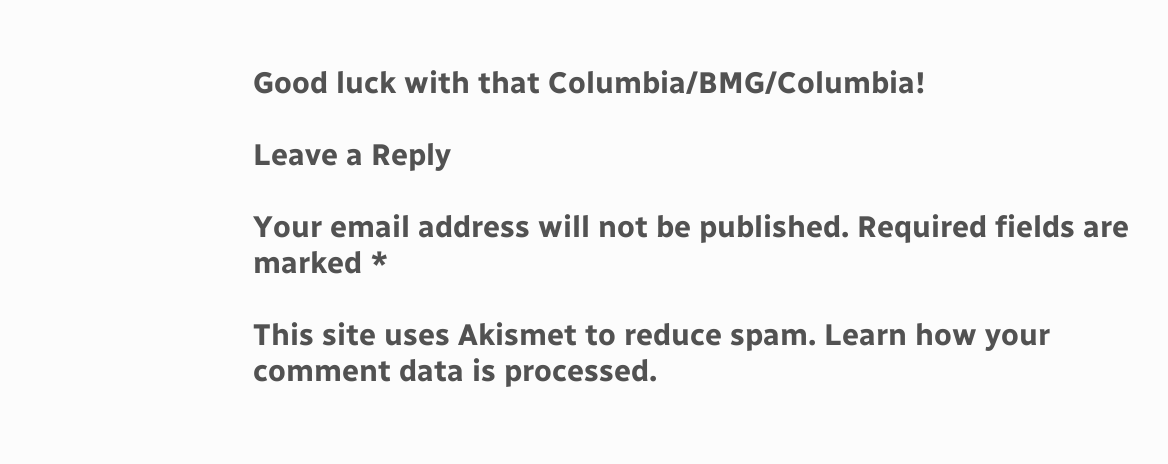Good luck with that Columbia/BMG/Columbia!

Leave a Reply

Your email address will not be published. Required fields are marked *

This site uses Akismet to reduce spam. Learn how your comment data is processed.